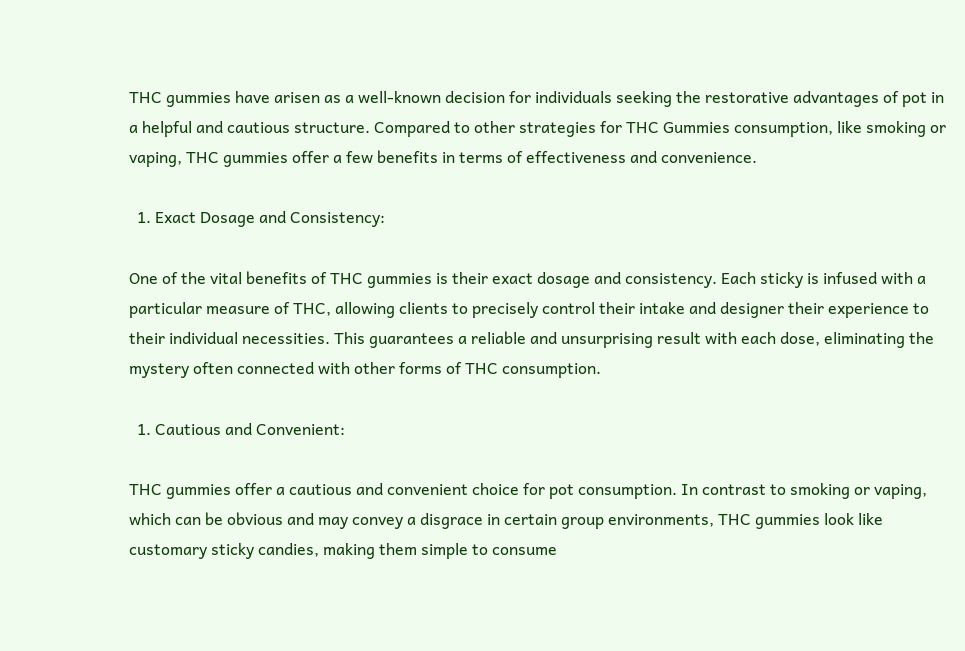THC gummies have arisen as a well-known decision for individuals seeking the restorative advantages of pot in a helpful and cautious structure. Compared to other strategies for THC Gummies consumption, like smoking or vaping, THC gummies offer a few benefits in terms of effectiveness and convenience.

  1. Exact Dosage and Consistency:

One of the vital benefits of THC gummies is their exact dosage and consistency. Each sticky is infused with a particular measure of THC, allowing clients to precisely control their intake and designer their experience to their individual necessities. This guarantees a reliable and unsurprising result with each dose, eliminating the mystery often connected with other forms of THC consumption.

  1. Cautious and Convenient:

THC gummies offer a cautious and convenient choice for pot consumption. In contrast to smoking or vaping, which can be obvious and may convey a disgrace in certain group environments, THC gummies look like customary sticky candies, making them simple to consume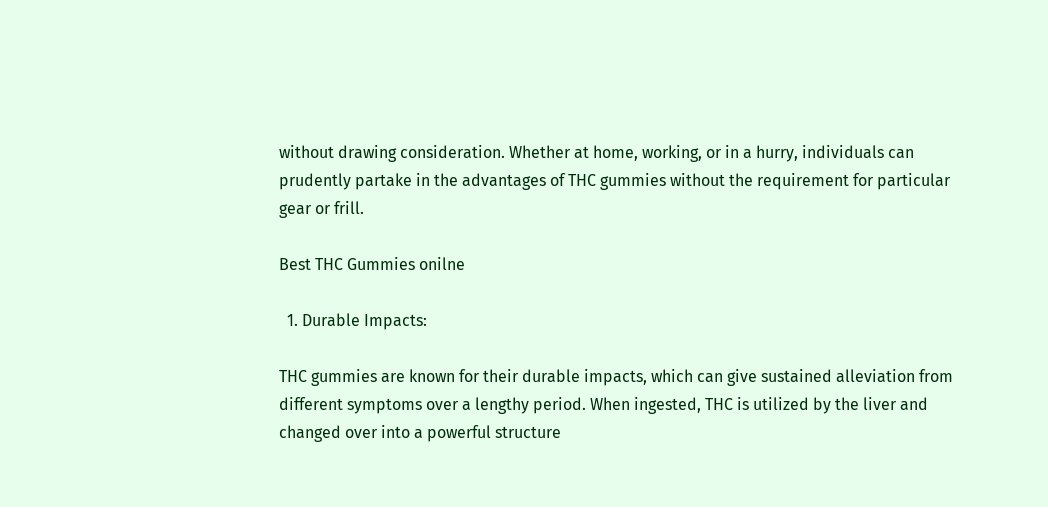without drawing consideration. Whether at home, working, or in a hurry, individuals can prudently partake in the advantages of THC gummies without the requirement for particular gear or frill.

Best THC Gummies onilne

  1. Durable Impacts:

THC gummies are known for their durable impacts, which can give sustained alleviation from different symptoms over a lengthy period. When ingested, THC is utilized by the liver and changed over into a powerful structure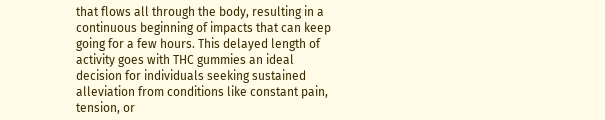that flows all through the body, resulting in a continuous beginning of impacts that can keep going for a few hours. This delayed length of activity goes with THC gummies an ideal decision for individuals seeking sustained alleviation from conditions like constant pain, tension, or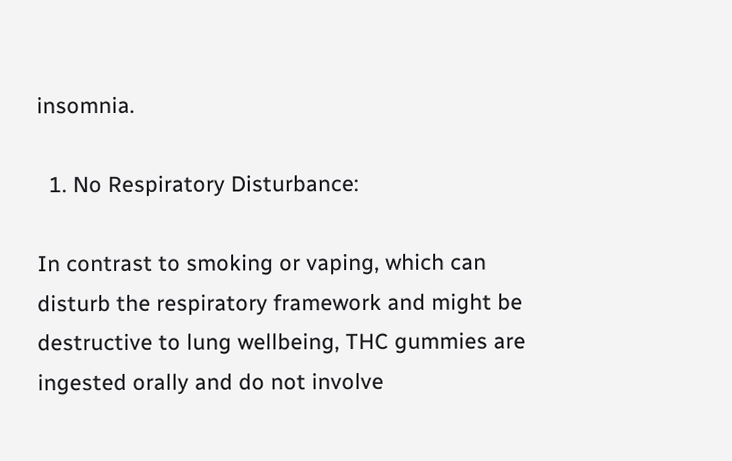insomnia.

  1. No Respiratory Disturbance:

In contrast to smoking or vaping, which can disturb the respiratory framework and might be destructive to lung wellbeing, THC gummies are ingested orally and do not involve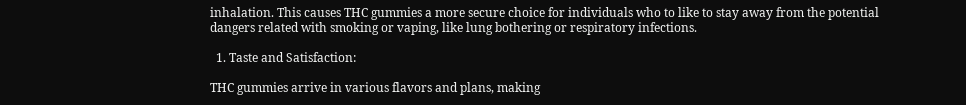inhalation. This causes THC gummies a more secure choice for individuals who to like to stay away from the potential dangers related with smoking or vaping, like lung bothering or respiratory infections.

  1. Taste and Satisfaction:

THC gummies arrive in various flavors and plans, making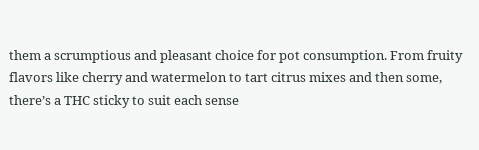them a scrumptious and pleasant choice for pot consumption. From fruity flavors like cherry and watermelon to tart citrus mixes and then some, there’s a THC sticky to suit each sense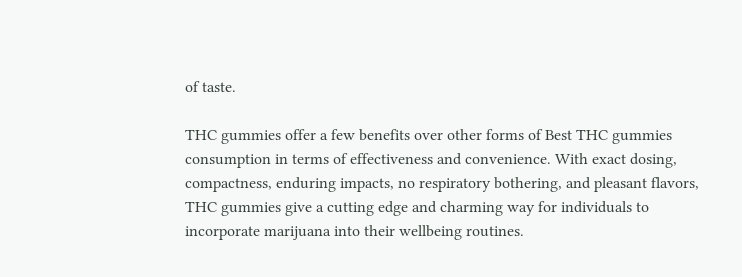of taste.

THC gummies offer a few benefits over other forms of Best THC gummies consumption in terms of effectiveness and convenience. With exact dosing, compactness, enduring impacts, no respiratory bothering, and pleasant flavors, THC gummies give a cutting edge and charming way for individuals to incorporate marijuana into their wellbeing routines.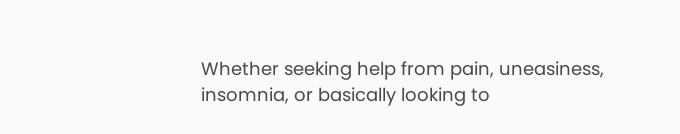Whether seeking help from pain, uneasiness, insomnia, or basically looking to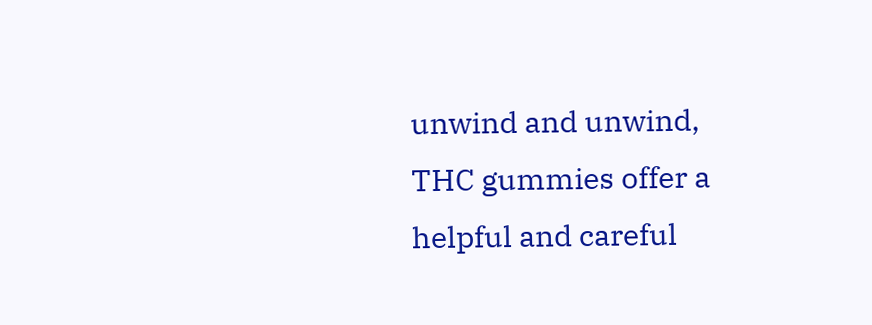unwind and unwind, THC gummies offer a helpful and careful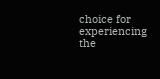choice for experiencing the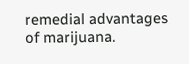remedial advantages of marijuana.